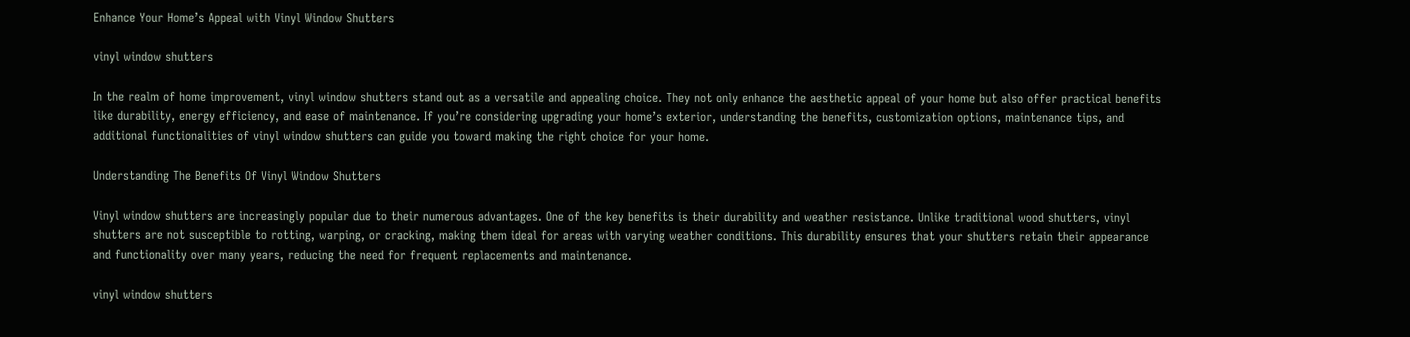Enhance Your Home’s Appeal with Vinyl Window Shutters

vinyl window shutters

In the realm of home improvement, vinyl window shutters stand out as a versatile and appealing choice. They not only enhance the aesthetic appeal of your home but also offer practical benefits like durability, energy efficiency, and ease of maintenance. If you’re considering upgrading your home’s exterior, understanding the benefits, customization options, maintenance tips, and additional functionalities of vinyl window shutters can guide you toward making the right choice for your home.

Understanding The Benefits Of Vinyl Window Shutters

Vinyl window shutters are increasingly popular due to their numerous advantages. One of the key benefits is their durability and weather resistance. Unlike traditional wood shutters, vinyl shutters are not susceptible to rotting, warping, or cracking, making them ideal for areas with varying weather conditions. This durability ensures that your shutters retain their appearance and functionality over many years, reducing the need for frequent replacements and maintenance.

vinyl window shutters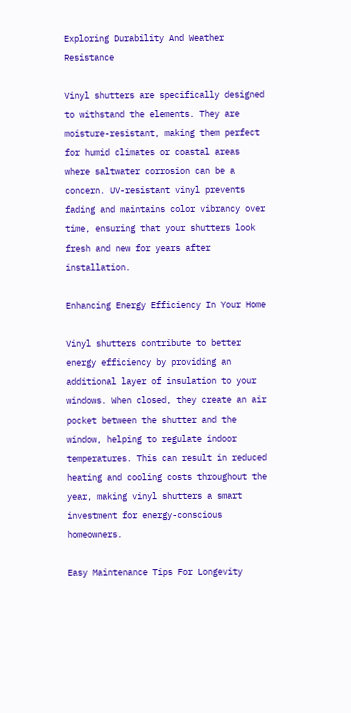Exploring Durability And Weather Resistance

Vinyl shutters are specifically designed to withstand the elements. They are moisture-resistant, making them perfect for humid climates or coastal areas where saltwater corrosion can be a concern. UV-resistant vinyl prevents fading and maintains color vibrancy over time, ensuring that your shutters look fresh and new for years after installation.

Enhancing Energy Efficiency In Your Home

Vinyl shutters contribute to better energy efficiency by providing an additional layer of insulation to your windows. When closed, they create an air pocket between the shutter and the window, helping to regulate indoor temperatures. This can result in reduced heating and cooling costs throughout the year, making vinyl shutters a smart investment for energy-conscious homeowners.

Easy Maintenance Tips For Longevity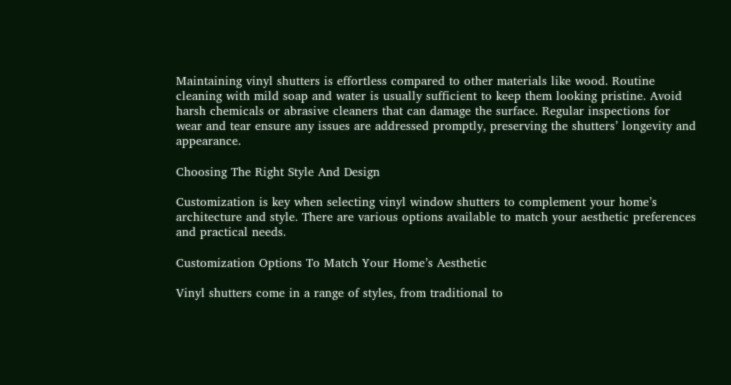Maintaining vinyl shutters is effortless compared to other materials like wood. Routine cleaning with mild soap and water is usually sufficient to keep them looking pristine. Avoid harsh chemicals or abrasive cleaners that can damage the surface. Regular inspections for wear and tear ensure any issues are addressed promptly, preserving the shutters’ longevity and appearance.

Choosing The Right Style And Design

Customization is key when selecting vinyl window shutters to complement your home’s architecture and style. There are various options available to match your aesthetic preferences and practical needs.

Customization Options To Match Your Home’s Aesthetic

Vinyl shutters come in a range of styles, from traditional to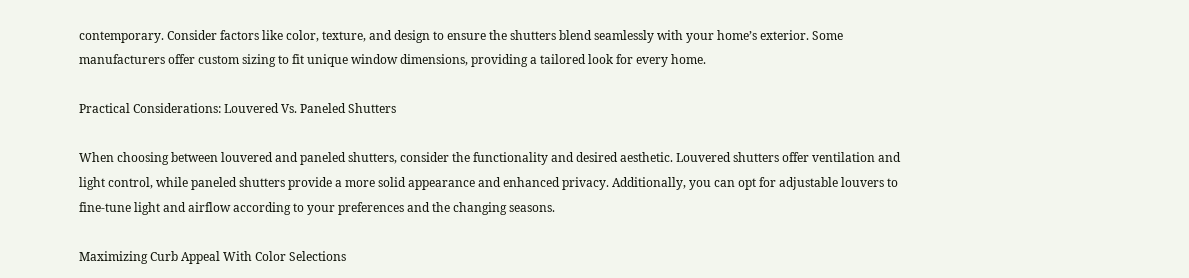contemporary. Consider factors like color, texture, and design to ensure the shutters blend seamlessly with your home’s exterior. Some manufacturers offer custom sizing to fit unique window dimensions, providing a tailored look for every home.

Practical Considerations: Louvered Vs. Paneled Shutters

When choosing between louvered and paneled shutters, consider the functionality and desired aesthetic. Louvered shutters offer ventilation and light control, while paneled shutters provide a more solid appearance and enhanced privacy. Additionally, you can opt for adjustable louvers to fine-tune light and airflow according to your preferences and the changing seasons.

Maximizing Curb Appeal With Color Selections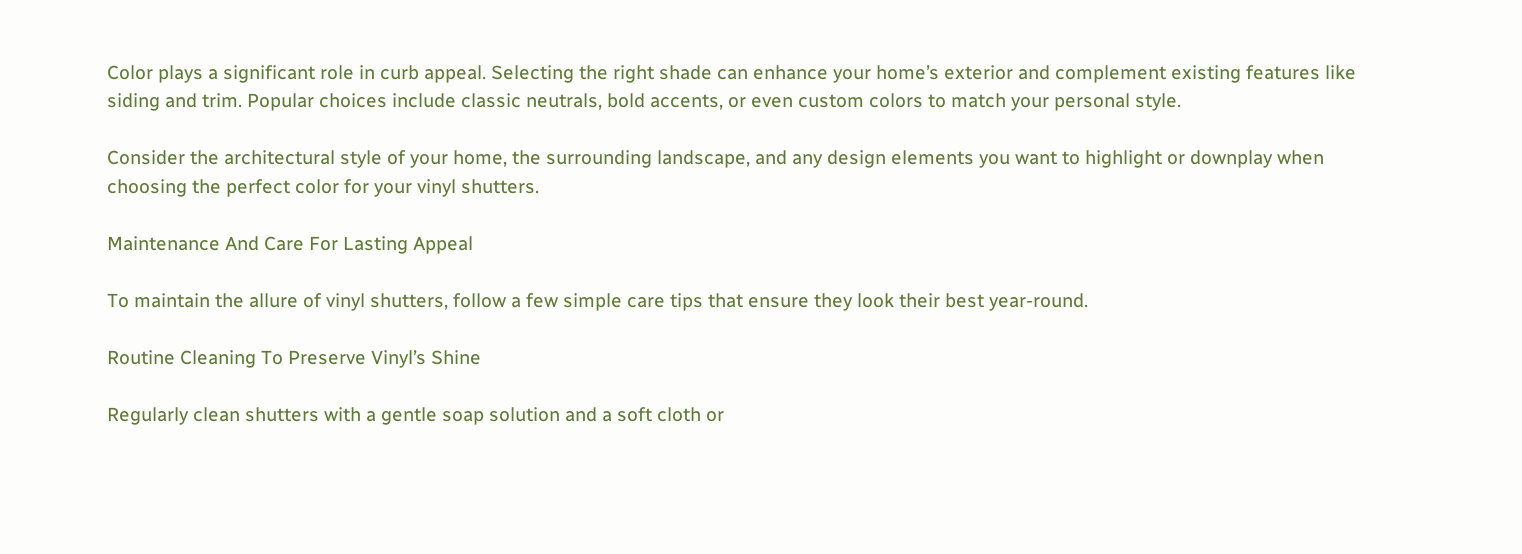Color plays a significant role in curb appeal. Selecting the right shade can enhance your home’s exterior and complement existing features like siding and trim. Popular choices include classic neutrals, bold accents, or even custom colors to match your personal style.

Consider the architectural style of your home, the surrounding landscape, and any design elements you want to highlight or downplay when choosing the perfect color for your vinyl shutters.

Maintenance And Care For Lasting Appeal

To maintain the allure of vinyl shutters, follow a few simple care tips that ensure they look their best year-round.

Routine Cleaning To Preserve Vinyl’s Shine

Regularly clean shutters with a gentle soap solution and a soft cloth or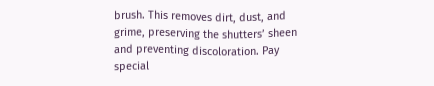brush. This removes dirt, dust, and grime, preserving the shutters’ sheen and preventing discoloration. Pay special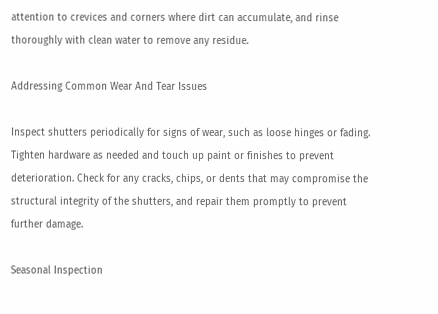attention to crevices and corners where dirt can accumulate, and rinse thoroughly with clean water to remove any residue.

Addressing Common Wear And Tear Issues

Inspect shutters periodically for signs of wear, such as loose hinges or fading. Tighten hardware as needed and touch up paint or finishes to prevent deterioration. Check for any cracks, chips, or dents that may compromise the structural integrity of the shutters, and repair them promptly to prevent further damage.

Seasonal Inspection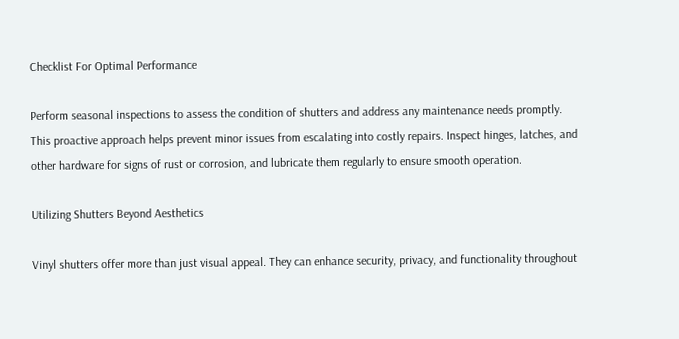Checklist For Optimal Performance

Perform seasonal inspections to assess the condition of shutters and address any maintenance needs promptly. This proactive approach helps prevent minor issues from escalating into costly repairs. Inspect hinges, latches, and other hardware for signs of rust or corrosion, and lubricate them regularly to ensure smooth operation.

Utilizing Shutters Beyond Aesthetics

Vinyl shutters offer more than just visual appeal. They can enhance security, privacy, and functionality throughout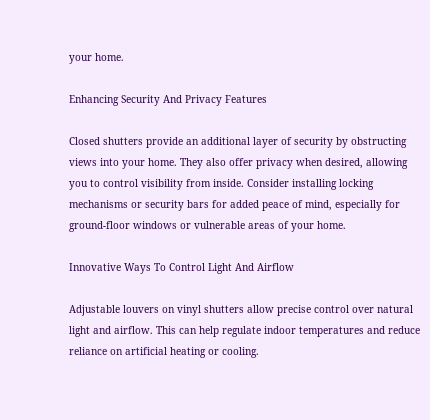your home.

Enhancing Security And Privacy Features

Closed shutters provide an additional layer of security by obstructing views into your home. They also offer privacy when desired, allowing you to control visibility from inside. Consider installing locking mechanisms or security bars for added peace of mind, especially for ground-floor windows or vulnerable areas of your home.

Innovative Ways To Control Light And Airflow

Adjustable louvers on vinyl shutters allow precise control over natural light and airflow. This can help regulate indoor temperatures and reduce reliance on artificial heating or cooling.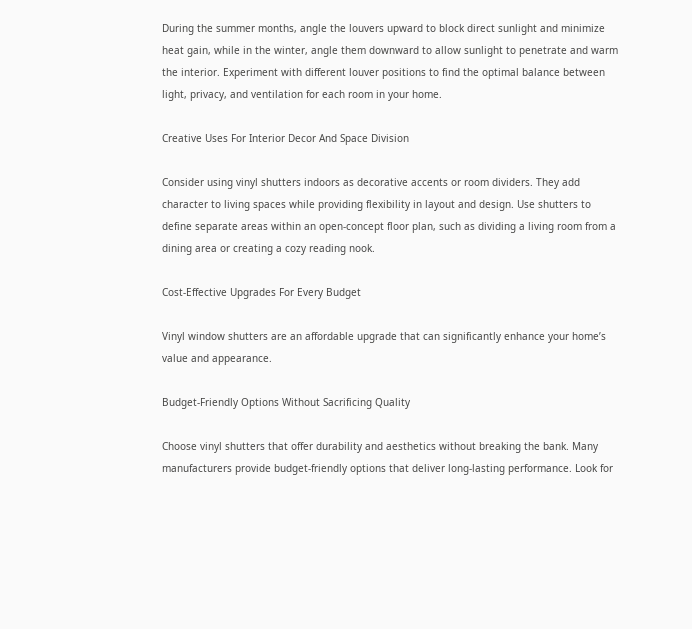During the summer months, angle the louvers upward to block direct sunlight and minimize heat gain, while in the winter, angle them downward to allow sunlight to penetrate and warm the interior. Experiment with different louver positions to find the optimal balance between light, privacy, and ventilation for each room in your home.

Creative Uses For Interior Decor And Space Division

Consider using vinyl shutters indoors as decorative accents or room dividers. They add character to living spaces while providing flexibility in layout and design. Use shutters to define separate areas within an open-concept floor plan, such as dividing a living room from a dining area or creating a cozy reading nook.

Cost-Effective Upgrades For Every Budget

Vinyl window shutters are an affordable upgrade that can significantly enhance your home’s value and appearance.

Budget-Friendly Options Without Sacrificing Quality

Choose vinyl shutters that offer durability and aesthetics without breaking the bank. Many manufacturers provide budget-friendly options that deliver long-lasting performance. Look for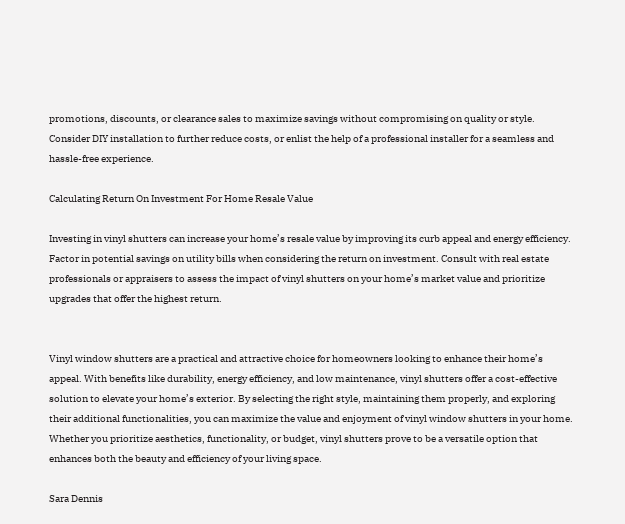promotions, discounts, or clearance sales to maximize savings without compromising on quality or style. Consider DIY installation to further reduce costs, or enlist the help of a professional installer for a seamless and hassle-free experience.

Calculating Return On Investment For Home Resale Value

Investing in vinyl shutters can increase your home’s resale value by improving its curb appeal and energy efficiency. Factor in potential savings on utility bills when considering the return on investment. Consult with real estate professionals or appraisers to assess the impact of vinyl shutters on your home’s market value and prioritize upgrades that offer the highest return.


Vinyl window shutters are a practical and attractive choice for homeowners looking to enhance their home’s appeal. With benefits like durability, energy efficiency, and low maintenance, vinyl shutters offer a cost-effective solution to elevate your home’s exterior. By selecting the right style, maintaining them properly, and exploring their additional functionalities, you can maximize the value and enjoyment of vinyl window shutters in your home. Whether you prioritize aesthetics, functionality, or budget, vinyl shutters prove to be a versatile option that enhances both the beauty and efficiency of your living space.

Sara Dennis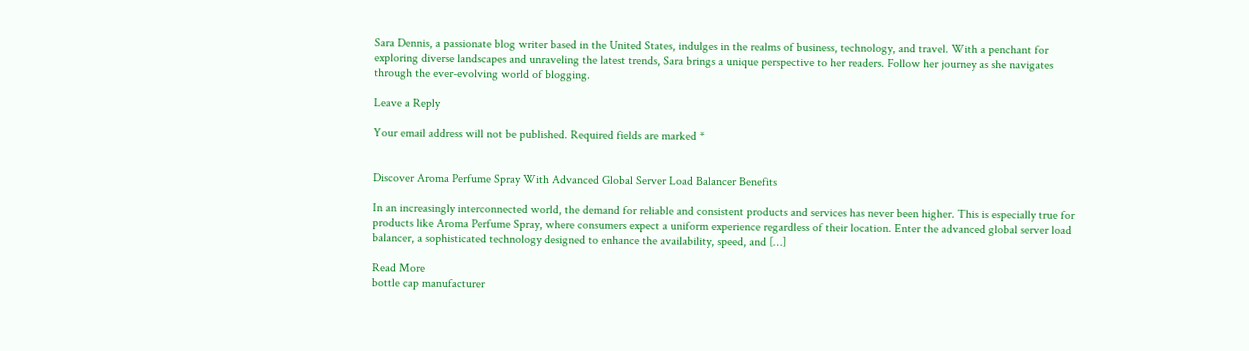Sara Dennis, a passionate blog writer based in the United States, indulges in the realms of business, technology, and travel. With a penchant for exploring diverse landscapes and unraveling the latest trends, Sara brings a unique perspective to her readers. Follow her journey as she navigates through the ever-evolving world of blogging.

Leave a Reply

Your email address will not be published. Required fields are marked *


Discover Aroma Perfume Spray With Advanced Global Server Load Balancer Benefits

In an increasingly interconnected world, the demand for reliable and consistent products and services has never been higher. This is especially true for products like Aroma Perfume Spray, where consumers expect a uniform experience regardless of their location. Enter the advanced global server load balancer, a sophisticated technology designed to enhance the availability, speed, and […]

Read More
bottle cap manufacturer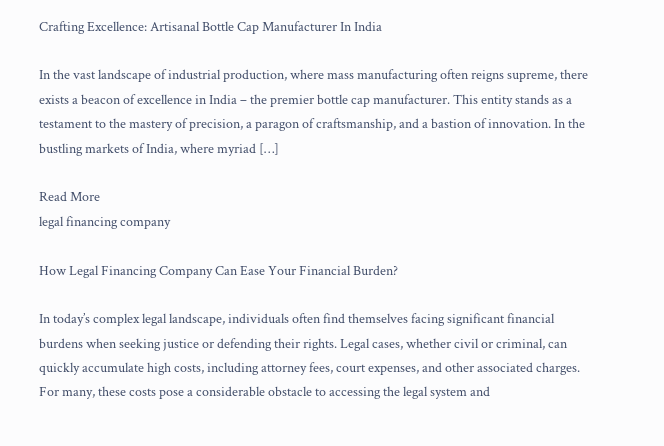Crafting Excellence: Artisanal Bottle Cap Manufacturer In India

In the vast landscape of industrial production, where mass manufacturing often reigns supreme, there exists a beacon of excellence in India – the premier bottle cap manufacturer. This entity stands as a testament to the mastery of precision, a paragon of craftsmanship, and a bastion of innovation. In the bustling markets of India, where myriad […]

Read More
legal financing company

How Legal Financing Company Can Ease Your Financial Burden?

In today’s complex legal landscape, individuals often find themselves facing significant financial burdens when seeking justice or defending their rights. Legal cases, whether civil or criminal, can quickly accumulate high costs, including attorney fees, court expenses, and other associated charges. For many, these costs pose a considerable obstacle to accessing the legal system and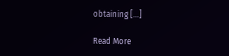obtaining […]

Read More